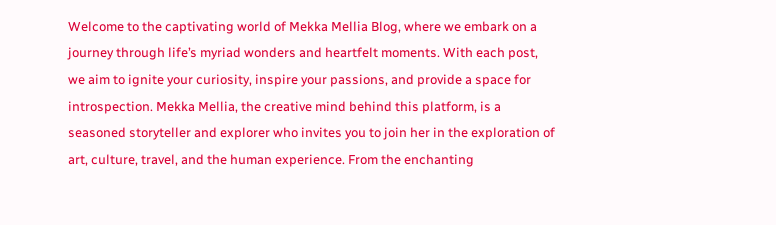Welcome to the captivating world of Mekka Mellia Blog, where we embark on a journey through life’s myriad wonders and heartfelt moments. With each post, we aim to ignite your curiosity, inspire your passions, and provide a space for introspection. Mekka Mellia, the creative mind behind this platform, is a seasoned storyteller and explorer who invites you to join her in the exploration of art, culture, travel, and the human experience. From the enchanting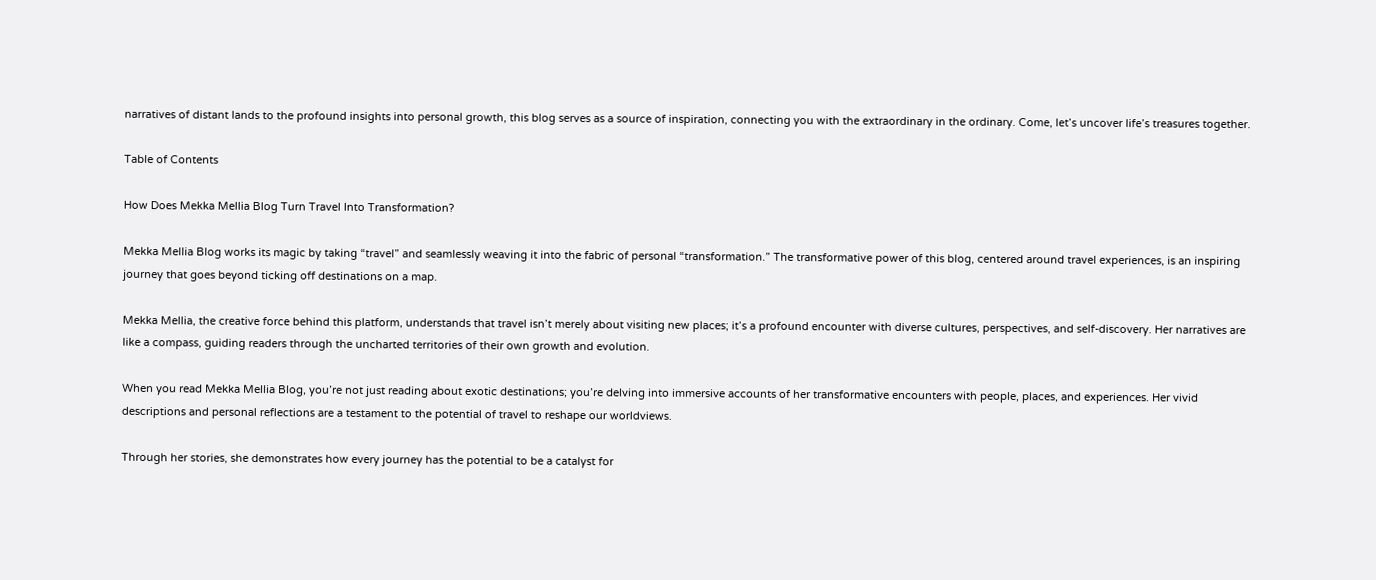narratives of distant lands to the profound insights into personal growth, this blog serves as a source of inspiration, connecting you with the extraordinary in the ordinary. Come, let’s uncover life’s treasures together.

Table of Contents

How Does Mekka Mellia Blog Turn Travel Into Transformation?

Mekka Mellia Blog works its magic by taking “travel” and seamlessly weaving it into the fabric of personal “transformation.” The transformative power of this blog, centered around travel experiences, is an inspiring journey that goes beyond ticking off destinations on a map.

Mekka Mellia, the creative force behind this platform, understands that travel isn’t merely about visiting new places; it’s a profound encounter with diverse cultures, perspectives, and self-discovery. Her narratives are like a compass, guiding readers through the uncharted territories of their own growth and evolution.

When you read Mekka Mellia Blog, you’re not just reading about exotic destinations; you’re delving into immersive accounts of her transformative encounters with people, places, and experiences. Her vivid descriptions and personal reflections are a testament to the potential of travel to reshape our worldviews.

Through her stories, she demonstrates how every journey has the potential to be a catalyst for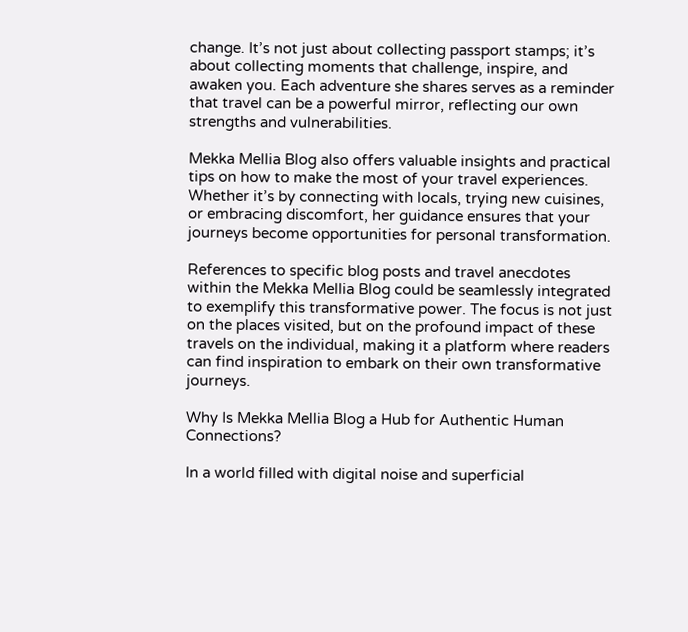change. It’s not just about collecting passport stamps; it’s about collecting moments that challenge, inspire, and awaken you. Each adventure she shares serves as a reminder that travel can be a powerful mirror, reflecting our own strengths and vulnerabilities.

Mekka Mellia Blog also offers valuable insights and practical tips on how to make the most of your travel experiences. Whether it’s by connecting with locals, trying new cuisines, or embracing discomfort, her guidance ensures that your journeys become opportunities for personal transformation.

References to specific blog posts and travel anecdotes within the Mekka Mellia Blog could be seamlessly integrated to exemplify this transformative power. The focus is not just on the places visited, but on the profound impact of these travels on the individual, making it a platform where readers can find inspiration to embark on their own transformative journeys.

Why Is Mekka Mellia Blog a Hub for Authentic Human Connections?

In a world filled with digital noise and superficial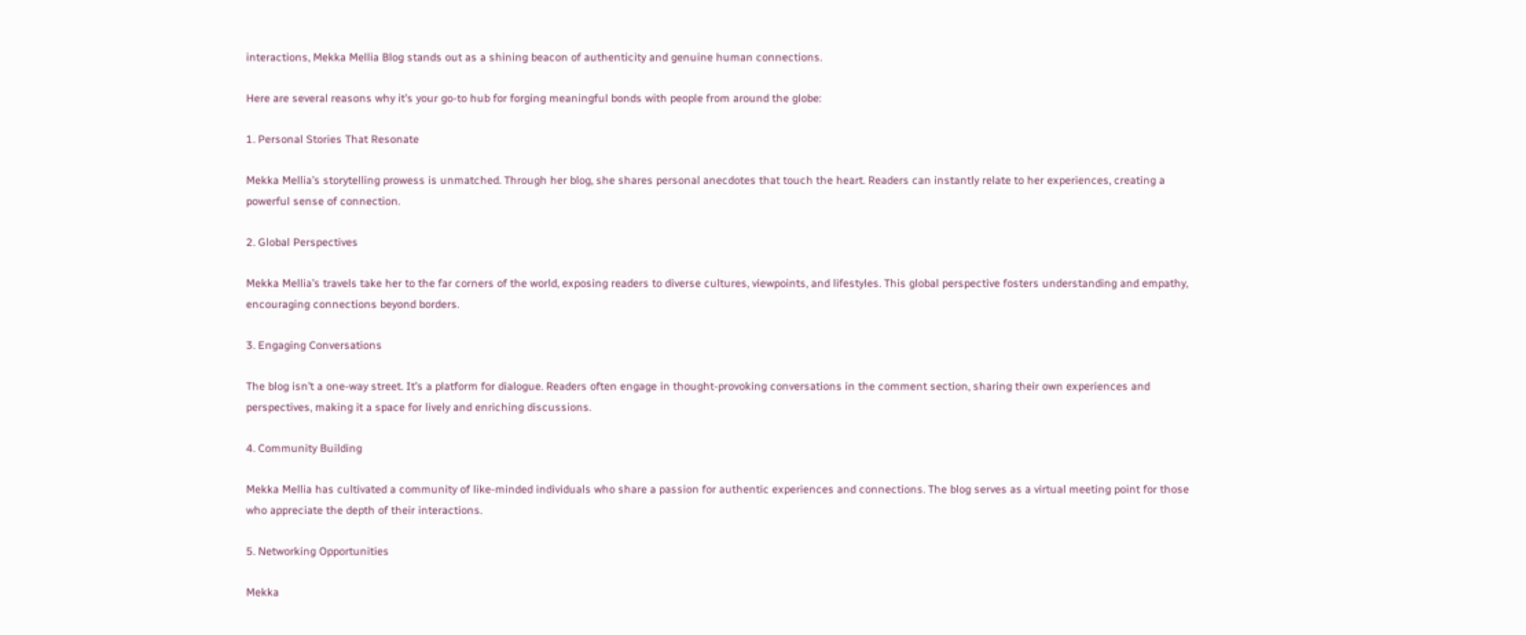interactions, Mekka Mellia Blog stands out as a shining beacon of authenticity and genuine human connections.

Here are several reasons why it’s your go-to hub for forging meaningful bonds with people from around the globe:

1. Personal Stories That Resonate

Mekka Mellia’s storytelling prowess is unmatched. Through her blog, she shares personal anecdotes that touch the heart. Readers can instantly relate to her experiences, creating a powerful sense of connection.

2. Global Perspectives

Mekka Mellia’s travels take her to the far corners of the world, exposing readers to diverse cultures, viewpoints, and lifestyles. This global perspective fosters understanding and empathy, encouraging connections beyond borders.

3. Engaging Conversations

The blog isn’t a one-way street. It’s a platform for dialogue. Readers often engage in thought-provoking conversations in the comment section, sharing their own experiences and perspectives, making it a space for lively and enriching discussions.

4. Community Building

Mekka Mellia has cultivated a community of like-minded individuals who share a passion for authentic experiences and connections. The blog serves as a virtual meeting point for those who appreciate the depth of their interactions.

5. Networking Opportunities

Mekka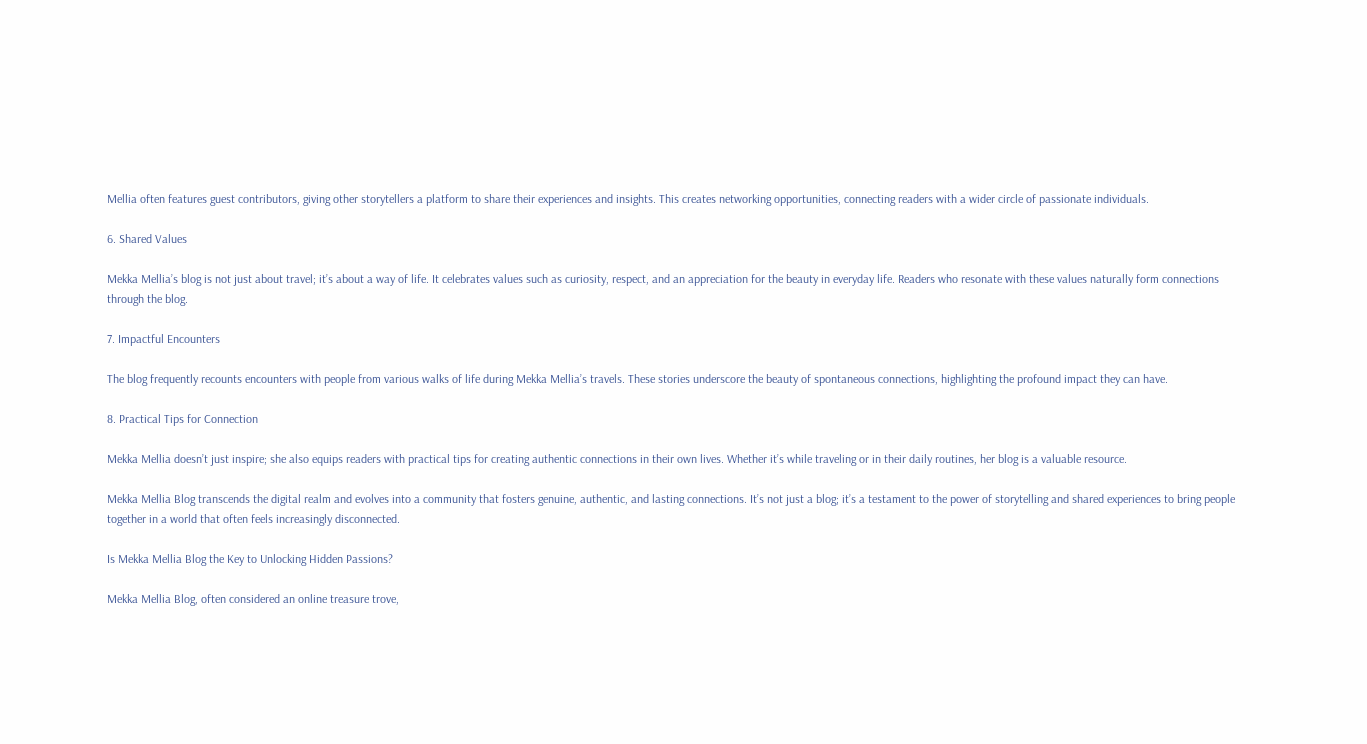Mellia often features guest contributors, giving other storytellers a platform to share their experiences and insights. This creates networking opportunities, connecting readers with a wider circle of passionate individuals.

6. Shared Values

Mekka Mellia’s blog is not just about travel; it’s about a way of life. It celebrates values such as curiosity, respect, and an appreciation for the beauty in everyday life. Readers who resonate with these values naturally form connections through the blog.

7. Impactful Encounters

The blog frequently recounts encounters with people from various walks of life during Mekka Mellia’s travels. These stories underscore the beauty of spontaneous connections, highlighting the profound impact they can have.

8. Practical Tips for Connection

Mekka Mellia doesn’t just inspire; she also equips readers with practical tips for creating authentic connections in their own lives. Whether it’s while traveling or in their daily routines, her blog is a valuable resource.

Mekka Mellia Blog transcends the digital realm and evolves into a community that fosters genuine, authentic, and lasting connections. It’s not just a blog; it’s a testament to the power of storytelling and shared experiences to bring people together in a world that often feels increasingly disconnected.

Is Mekka Mellia Blog the Key to Unlocking Hidden Passions?

Mekka Mellia Blog, often considered an online treasure trove,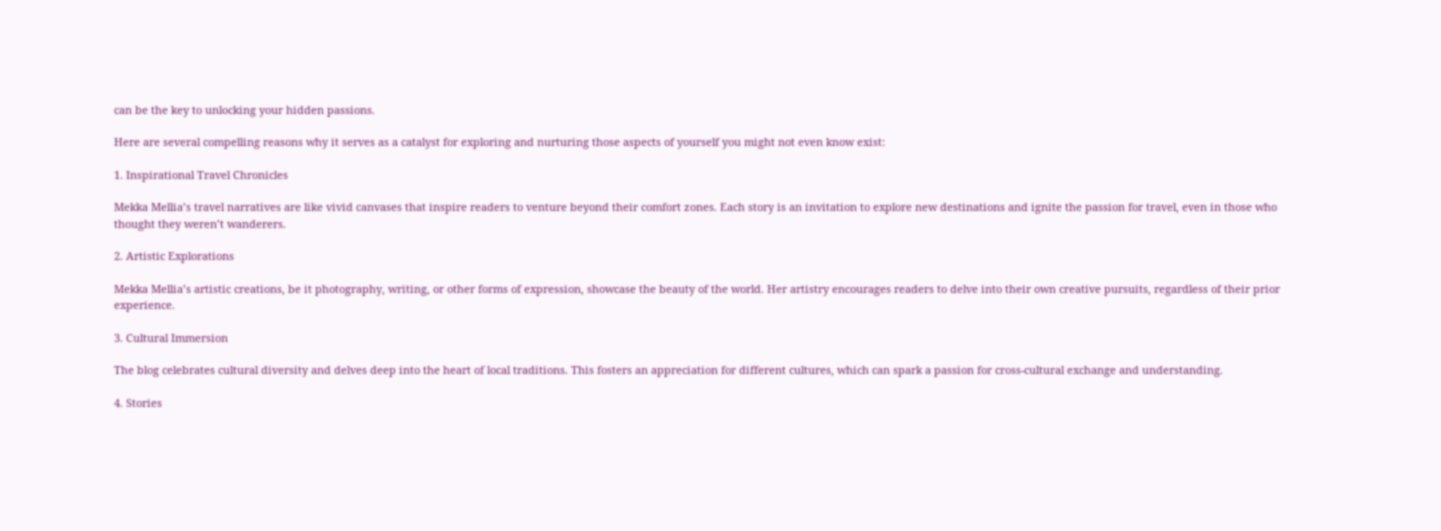can be the key to unlocking your hidden passions.

Here are several compelling reasons why it serves as a catalyst for exploring and nurturing those aspects of yourself you might not even know exist:

1. Inspirational Travel Chronicles

Mekka Mellia’s travel narratives are like vivid canvases that inspire readers to venture beyond their comfort zones. Each story is an invitation to explore new destinations and ignite the passion for travel, even in those who thought they weren’t wanderers.

2. Artistic Explorations

Mekka Mellia’s artistic creations, be it photography, writing, or other forms of expression, showcase the beauty of the world. Her artistry encourages readers to delve into their own creative pursuits, regardless of their prior experience.

3. Cultural Immersion

The blog celebrates cultural diversity and delves deep into the heart of local traditions. This fosters an appreciation for different cultures, which can spark a passion for cross-cultural exchange and understanding.

4. Stories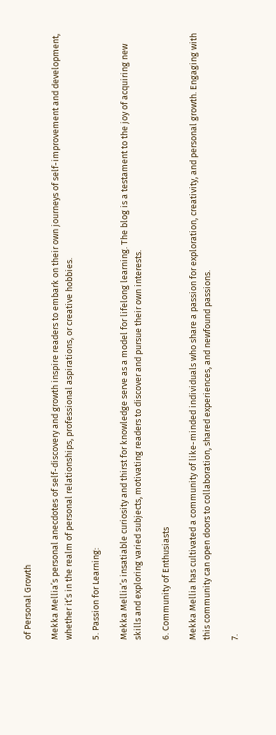of Personal Growth

Mekka Mellia’s personal anecdotes of self-discovery and growth inspire readers to embark on their own journeys of self-improvement and development, whether it’s in the realm of personal relationships, professional aspirations, or creative hobbies.

5. Passion for Learning:

Mekka Mellia’s insatiable curiosity and thirst for knowledge serve as a model for lifelong learning. The blog is a testament to the joy of acquiring new skills and exploring varied subjects, motivating readers to discover and pursue their own interests.

6. Community of Enthusiasts

Mekka Mellia has cultivated a community of like-minded individuals who share a passion for exploration, creativity, and personal growth. Engaging with this community can open doors to collaboration, shared experiences, and newfound passions.

7.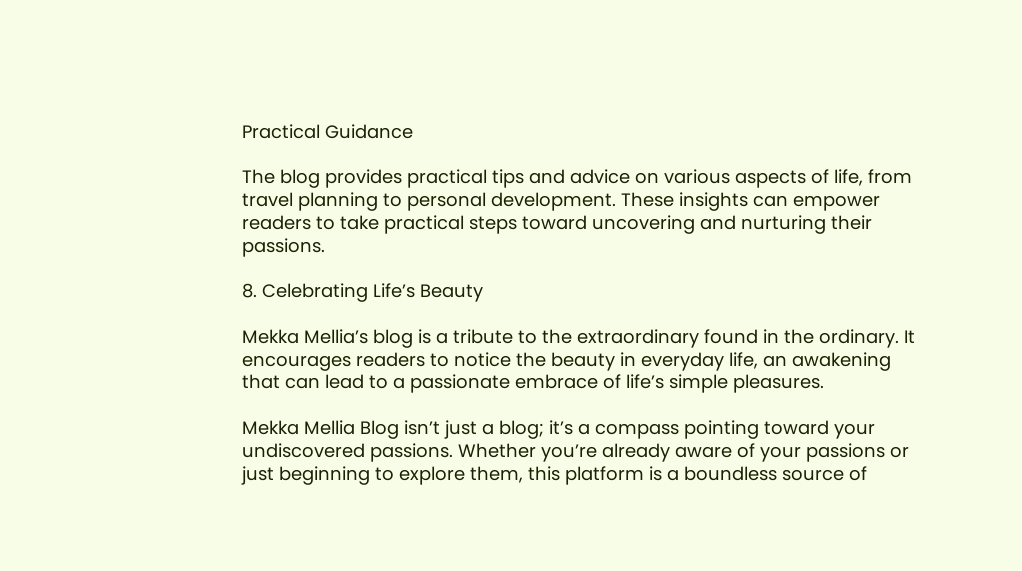Practical Guidance

The blog provides practical tips and advice on various aspects of life, from travel planning to personal development. These insights can empower readers to take practical steps toward uncovering and nurturing their passions.

8. Celebrating Life’s Beauty

Mekka Mellia’s blog is a tribute to the extraordinary found in the ordinary. It encourages readers to notice the beauty in everyday life, an awakening that can lead to a passionate embrace of life’s simple pleasures.

Mekka Mellia Blog isn’t just a blog; it’s a compass pointing toward your undiscovered passions. Whether you’re already aware of your passions or just beginning to explore them, this platform is a boundless source of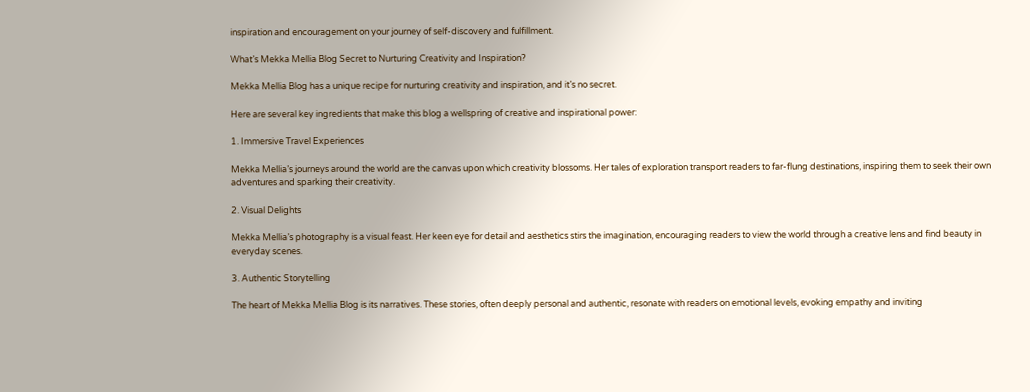inspiration and encouragement on your journey of self-discovery and fulfillment.

What’s Mekka Mellia Blog Secret to Nurturing Creativity and Inspiration?

Mekka Mellia Blog has a unique recipe for nurturing creativity and inspiration, and it’s no secret.

Here are several key ingredients that make this blog a wellspring of creative and inspirational power:

1. Immersive Travel Experiences

Mekka Mellia’s journeys around the world are the canvas upon which creativity blossoms. Her tales of exploration transport readers to far-flung destinations, inspiring them to seek their own adventures and sparking their creativity.

2. Visual Delights

Mekka Mellia’s photography is a visual feast. Her keen eye for detail and aesthetics stirs the imagination, encouraging readers to view the world through a creative lens and find beauty in everyday scenes.

3. Authentic Storytelling

The heart of Mekka Mellia Blog is its narratives. These stories, often deeply personal and authentic, resonate with readers on emotional levels, evoking empathy and inviting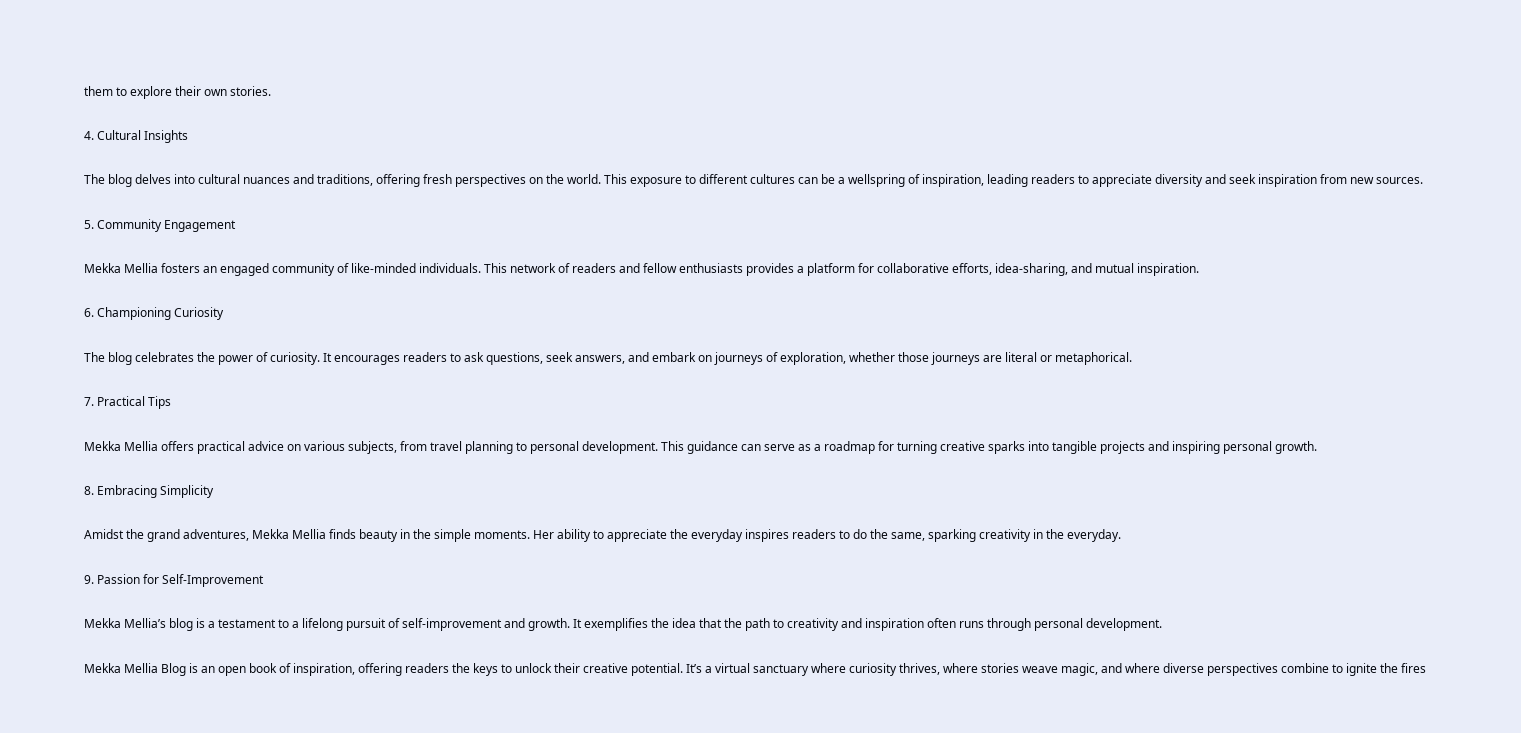them to explore their own stories.

4. Cultural Insights

The blog delves into cultural nuances and traditions, offering fresh perspectives on the world. This exposure to different cultures can be a wellspring of inspiration, leading readers to appreciate diversity and seek inspiration from new sources.

5. Community Engagement

Mekka Mellia fosters an engaged community of like-minded individuals. This network of readers and fellow enthusiasts provides a platform for collaborative efforts, idea-sharing, and mutual inspiration.

6. Championing Curiosity

The blog celebrates the power of curiosity. It encourages readers to ask questions, seek answers, and embark on journeys of exploration, whether those journeys are literal or metaphorical.

7. Practical Tips

Mekka Mellia offers practical advice on various subjects, from travel planning to personal development. This guidance can serve as a roadmap for turning creative sparks into tangible projects and inspiring personal growth.

8. Embracing Simplicity

Amidst the grand adventures, Mekka Mellia finds beauty in the simple moments. Her ability to appreciate the everyday inspires readers to do the same, sparking creativity in the everyday.

9. Passion for Self-Improvement

Mekka Mellia’s blog is a testament to a lifelong pursuit of self-improvement and growth. It exemplifies the idea that the path to creativity and inspiration often runs through personal development.

Mekka Mellia Blog is an open book of inspiration, offering readers the keys to unlock their creative potential. It’s a virtual sanctuary where curiosity thrives, where stories weave magic, and where diverse perspectives combine to ignite the fires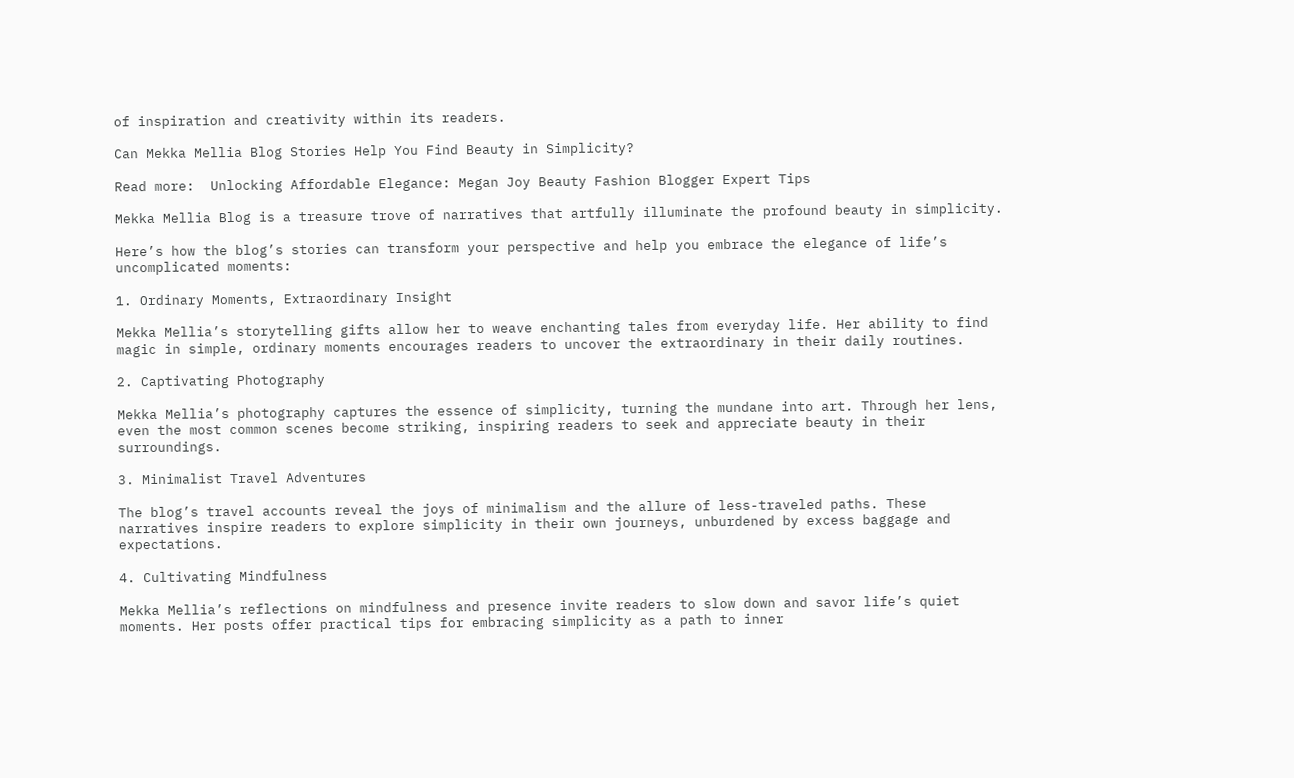of inspiration and creativity within its readers.

Can Mekka Mellia Blog Stories Help You Find Beauty in Simplicity?

Read more:  Unlocking Affordable Elegance: Megan Joy Beauty Fashion Blogger Expert Tips

Mekka Mellia Blog is a treasure trove of narratives that artfully illuminate the profound beauty in simplicity.

Here’s how the blog’s stories can transform your perspective and help you embrace the elegance of life’s uncomplicated moments:

1. Ordinary Moments, Extraordinary Insight

Mekka Mellia’s storytelling gifts allow her to weave enchanting tales from everyday life. Her ability to find magic in simple, ordinary moments encourages readers to uncover the extraordinary in their daily routines.

2. Captivating Photography

Mekka Mellia’s photography captures the essence of simplicity, turning the mundane into art. Through her lens, even the most common scenes become striking, inspiring readers to seek and appreciate beauty in their surroundings.

3. Minimalist Travel Adventures

The blog’s travel accounts reveal the joys of minimalism and the allure of less-traveled paths. These narratives inspire readers to explore simplicity in their own journeys, unburdened by excess baggage and expectations.

4. Cultivating Mindfulness

Mekka Mellia’s reflections on mindfulness and presence invite readers to slow down and savor life’s quiet moments. Her posts offer practical tips for embracing simplicity as a path to inner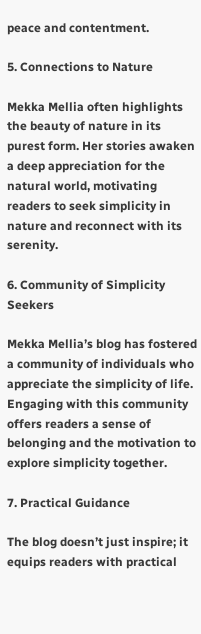peace and contentment.

5. Connections to Nature

Mekka Mellia often highlights the beauty of nature in its purest form. Her stories awaken a deep appreciation for the natural world, motivating readers to seek simplicity in nature and reconnect with its serenity.

6. Community of Simplicity Seekers

Mekka Mellia’s blog has fostered a community of individuals who appreciate the simplicity of life. Engaging with this community offers readers a sense of belonging and the motivation to explore simplicity together.

7. Practical Guidance

The blog doesn’t just inspire; it equips readers with practical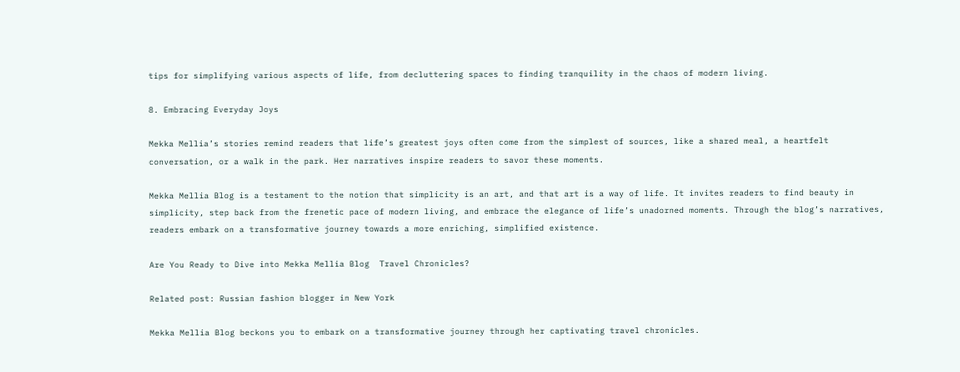tips for simplifying various aspects of life, from decluttering spaces to finding tranquility in the chaos of modern living.

8. Embracing Everyday Joys

Mekka Mellia’s stories remind readers that life’s greatest joys often come from the simplest of sources, like a shared meal, a heartfelt conversation, or a walk in the park. Her narratives inspire readers to savor these moments.

Mekka Mellia Blog is a testament to the notion that simplicity is an art, and that art is a way of life. It invites readers to find beauty in simplicity, step back from the frenetic pace of modern living, and embrace the elegance of life’s unadorned moments. Through the blog’s narratives, readers embark on a transformative journey towards a more enriching, simplified existence.

Are You Ready to Dive into Mekka Mellia Blog  Travel Chronicles?

Related post: Russian fashion blogger in New York

Mekka Mellia Blog beckons you to embark on a transformative journey through her captivating travel chronicles.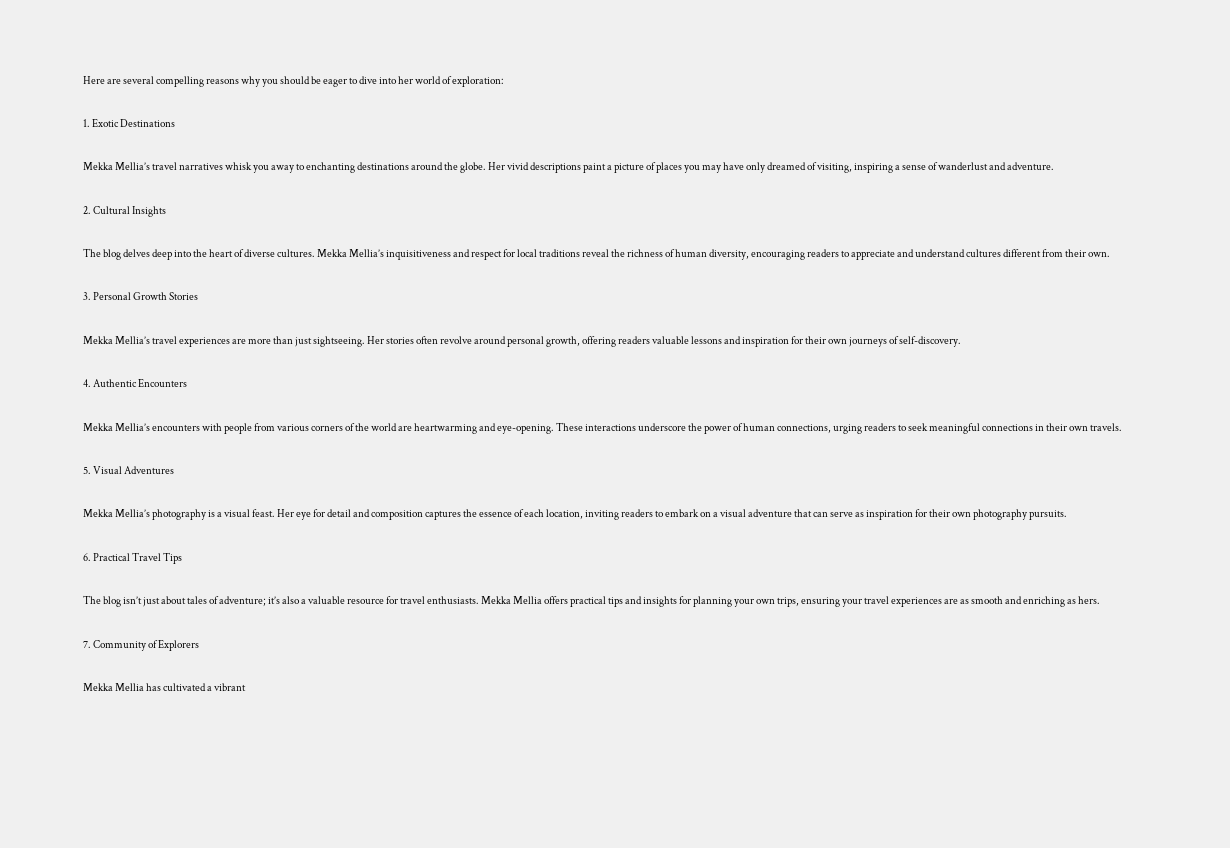Here are several compelling reasons why you should be eager to dive into her world of exploration:

1. Exotic Destinations

Mekka Mellia’s travel narratives whisk you away to enchanting destinations around the globe. Her vivid descriptions paint a picture of places you may have only dreamed of visiting, inspiring a sense of wanderlust and adventure.

2. Cultural Insights

The blog delves deep into the heart of diverse cultures. Mekka Mellia’s inquisitiveness and respect for local traditions reveal the richness of human diversity, encouraging readers to appreciate and understand cultures different from their own.

3. Personal Growth Stories

Mekka Mellia’s travel experiences are more than just sightseeing. Her stories often revolve around personal growth, offering readers valuable lessons and inspiration for their own journeys of self-discovery.

4. Authentic Encounters

Mekka Mellia’s encounters with people from various corners of the world are heartwarming and eye-opening. These interactions underscore the power of human connections, urging readers to seek meaningful connections in their own travels.

5. Visual Adventures

Mekka Mellia’s photography is a visual feast. Her eye for detail and composition captures the essence of each location, inviting readers to embark on a visual adventure that can serve as inspiration for their own photography pursuits.

6. Practical Travel Tips

The blog isn’t just about tales of adventure; it’s also a valuable resource for travel enthusiasts. Mekka Mellia offers practical tips and insights for planning your own trips, ensuring your travel experiences are as smooth and enriching as hers.

7. Community of Explorers

Mekka Mellia has cultivated a vibrant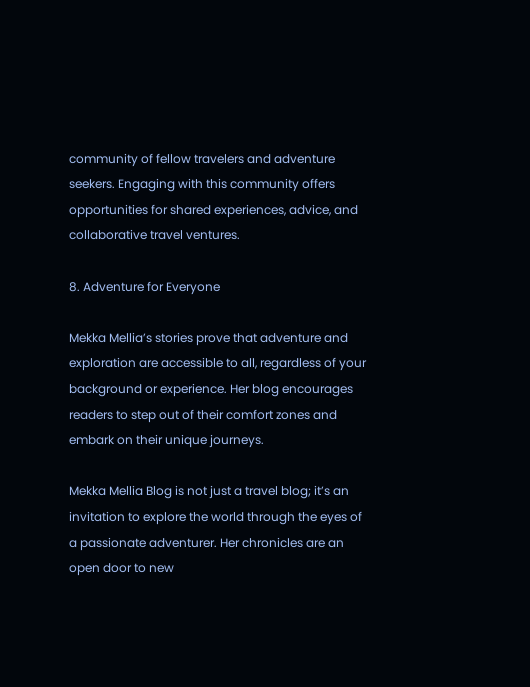community of fellow travelers and adventure seekers. Engaging with this community offers opportunities for shared experiences, advice, and collaborative travel ventures.

8. Adventure for Everyone

Mekka Mellia’s stories prove that adventure and exploration are accessible to all, regardless of your background or experience. Her blog encourages readers to step out of their comfort zones and embark on their unique journeys.

Mekka Mellia Blog is not just a travel blog; it’s an invitation to explore the world through the eyes of a passionate adventurer. Her chronicles are an open door to new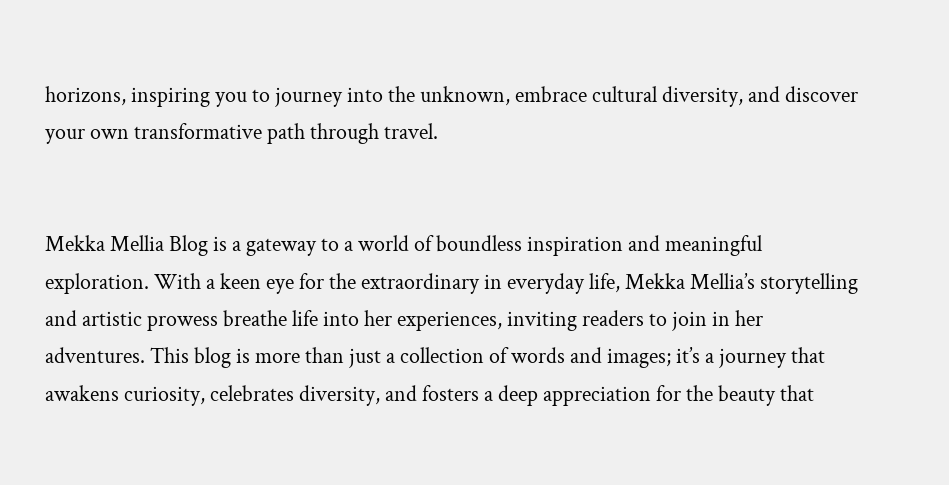horizons, inspiring you to journey into the unknown, embrace cultural diversity, and discover your own transformative path through travel.


Mekka Mellia Blog is a gateway to a world of boundless inspiration and meaningful exploration. With a keen eye for the extraordinary in everyday life, Mekka Mellia’s storytelling and artistic prowess breathe life into her experiences, inviting readers to join in her adventures. This blog is more than just a collection of words and images; it’s a journey that awakens curiosity, celebrates diversity, and fosters a deep appreciation for the beauty that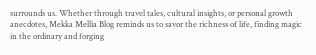surrounds us. Whether through travel tales, cultural insights, or personal growth anecdotes, Mekka Mellia Blog reminds us to savor the richness of life, finding magic in the ordinary and forging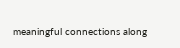meaningful connections along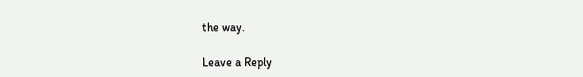the way.

Leave a Reply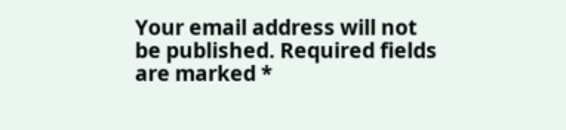Your email address will not be published. Required fields are marked *